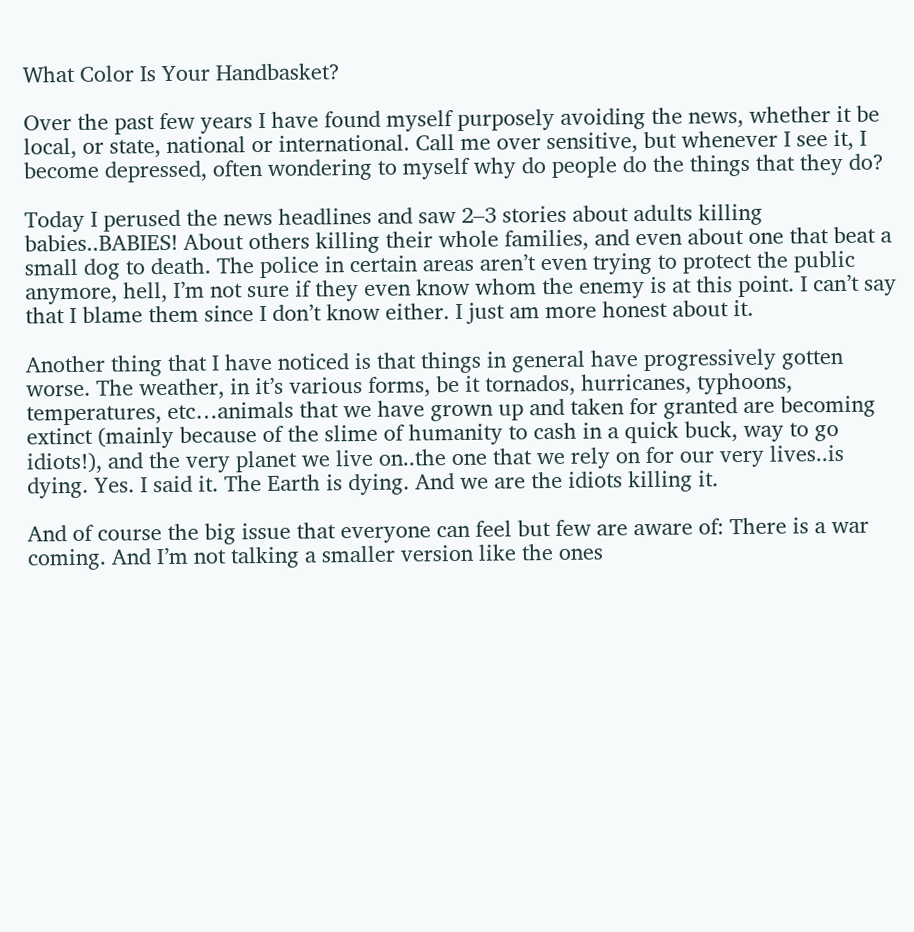What Color Is Your Handbasket?

Over the past few years I have found myself purposely avoiding the news, whether it be local, or state, national or international. Call me over sensitive, but whenever I see it, I become depressed, often wondering to myself why do people do the things that they do?

Today I perused the news headlines and saw 2–3 stories about adults killing babies..BABIES! About others killing their whole families, and even about one that beat a small dog to death. The police in certain areas aren’t even trying to protect the public anymore, hell, I’m not sure if they even know whom the enemy is at this point. I can’t say that I blame them since I don’t know either. I just am more honest about it.

Another thing that I have noticed is that things in general have progressively gotten worse. The weather, in it’s various forms, be it tornados, hurricanes, typhoons, temperatures, etc…animals that we have grown up and taken for granted are becoming extinct (mainly because of the slime of humanity to cash in a quick buck, way to go idiots!), and the very planet we live on..the one that we rely on for our very lives..is dying. Yes. I said it. The Earth is dying. And we are the idiots killing it.

And of course the big issue that everyone can feel but few are aware of: There is a war coming. And I’m not talking a smaller version like the ones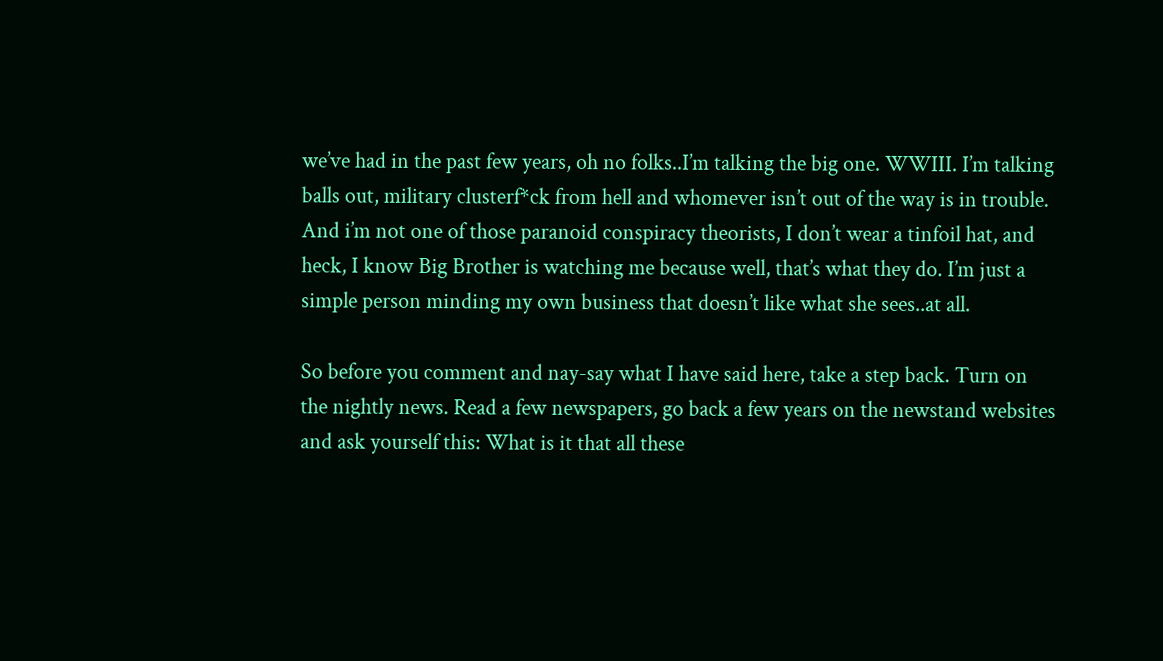we’ve had in the past few years, oh no folks..I’m talking the big one. WWIII. I’m talking balls out, military clusterf*ck from hell and whomever isn’t out of the way is in trouble. And i’m not one of those paranoid conspiracy theorists, I don’t wear a tinfoil hat, and heck, I know Big Brother is watching me because well, that’s what they do. I’m just a simple person minding my own business that doesn’t like what she sees..at all.

So before you comment and nay-say what I have said here, take a step back. Turn on the nightly news. Read a few newspapers, go back a few years on the newstand websites and ask yourself this: What is it that all these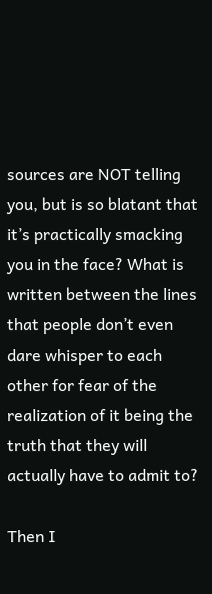sources are NOT telling you, but is so blatant that it’s practically smacking you in the face? What is written between the lines that people don’t even dare whisper to each other for fear of the realization of it being the truth that they will actually have to admit to?

Then I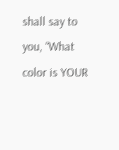shall say to you, “What color is YOUR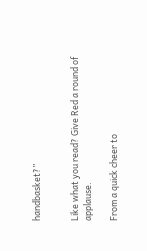handbasket?”


Like what you read? Give Red a round of applause.

From a quick cheer to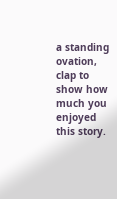a standing ovation, clap to show how much you enjoyed this story.